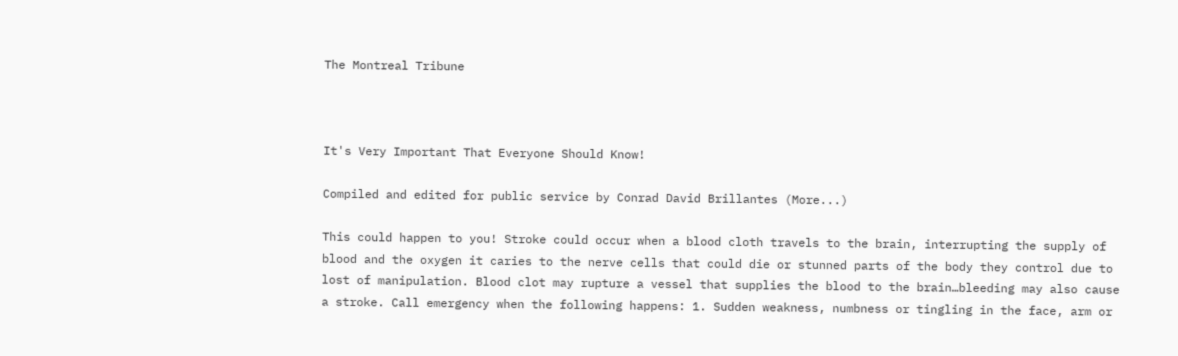The Montreal Tribune



It's Very Important That Everyone Should Know!

Compiled and edited for public service by Conrad David Brillantes (More...)

This could happen to you! Stroke could occur when a blood cloth travels to the brain, interrupting the supply of blood and the oxygen it caries to the nerve cells that could die or stunned parts of the body they control due to lost of manipulation. Blood clot may rupture a vessel that supplies the blood to the brain…bleeding may also cause a stroke. Call emergency when the following happens: 1. Sudden weakness, numbness or tingling in the face, arm or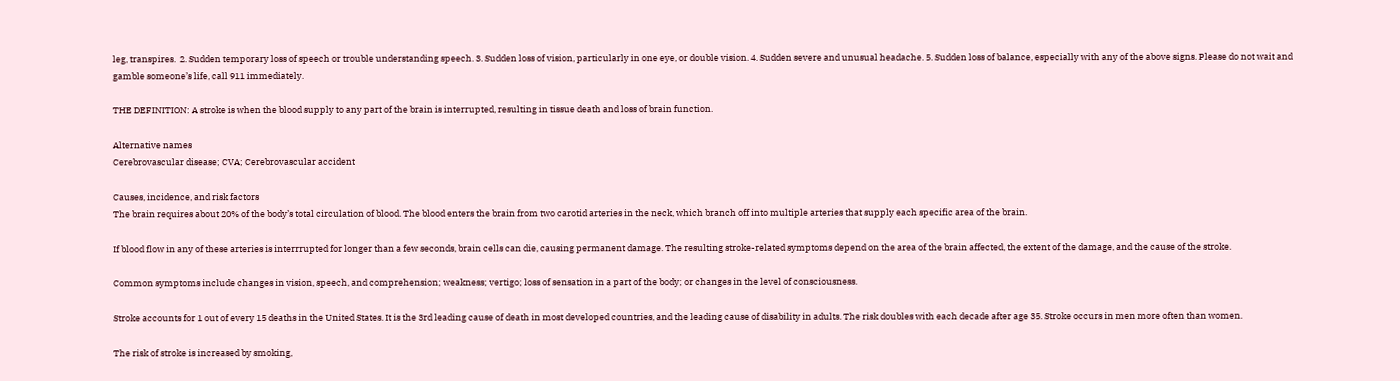leg, transpires.  2. Sudden temporary loss of speech or trouble understanding speech. 3. Sudden loss of vision, particularly in one eye, or double vision. 4. Sudden severe and unusual headache. 5. Sudden loss of balance, especially with any of the above signs. Please do not wait and gamble someone’s life, call 911 immediately.

THE DEFINITION: A stroke is when the blood supply to any part of the brain is interrupted, resulting in tissue death and loss of brain function.

Alternative names
Cerebrovascular disease; CVA; Cerebrovascular accident

Causes, incidence, and risk factors
The brain requires about 20% of the body’s total circulation of blood. The blood enters the brain from two carotid arteries in the neck, which branch off into multiple arteries that supply each specific area of the brain.

If blood flow in any of these arteries is interrrupted for longer than a few seconds, brain cells can die, causing permanent damage. The resulting stroke-related symptoms depend on the area of the brain affected, the extent of the damage, and the cause of the stroke.

Common symptoms include changes in vision, speech, and comprehension; weakness; vertigo; loss of sensation in a part of the body; or changes in the level of consciousness.

Stroke accounts for 1 out of every 15 deaths in the United States. It is the 3rd leading cause of death in most developed countries, and the leading cause of disability in adults. The risk doubles with each decade after age 35. Stroke occurs in men more often than women.

The risk of stroke is increased by smoking,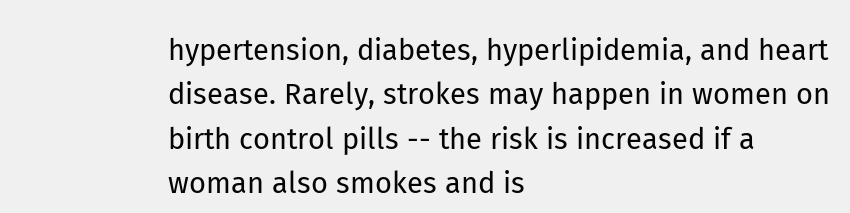hypertension, diabetes, hyperlipidemia, and heart disease. Rarely, strokes may happen in women on birth control pills -- the risk is increased if a woman also smokes and is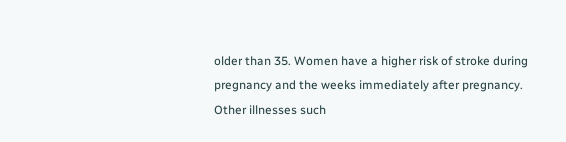older than 35. Women have a higher risk of stroke during pregnancy and the weeks immediately after pregnancy. Other illnesses such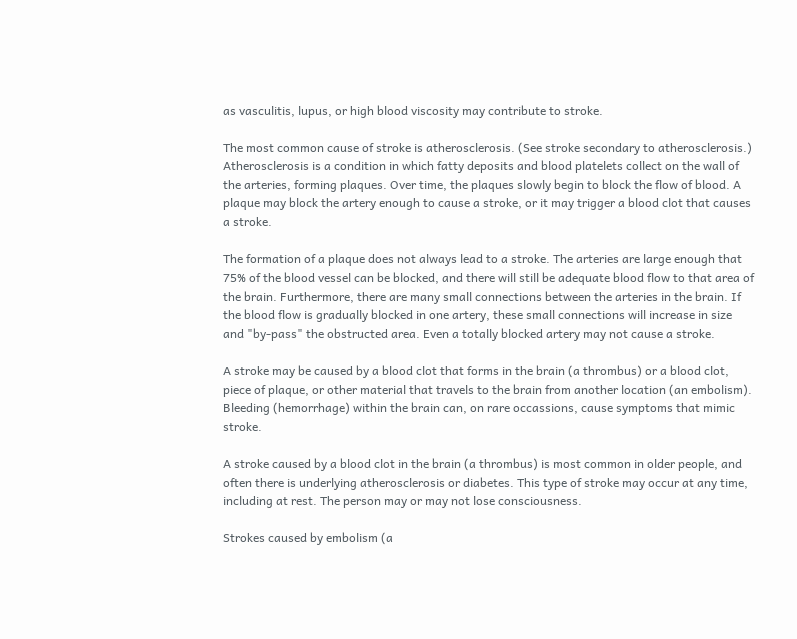as vasculitis, lupus, or high blood viscosity may contribute to stroke.

The most common cause of stroke is atherosclerosis. (See stroke secondary to atherosclerosis.) Atherosclerosis is a condition in which fatty deposits and blood platelets collect on the wall of the arteries, forming plaques. Over time, the plaques slowly begin to block the flow of blood. A plaque may block the artery enough to cause a stroke, or it may trigger a blood clot that causes a stroke.

The formation of a plaque does not always lead to a stroke. The arteries are large enough that 75% of the blood vessel can be blocked, and there will still be adequate blood flow to that area of the brain. Furthermore, there are many small connections between the arteries in the brain. If the blood flow is gradually blocked in one artery, these small connections will increase in size and "by-pass" the obstructed area. Even a totally blocked artery may not cause a stroke.

A stroke may be caused by a blood clot that forms in the brain (a thrombus) or a blood clot, piece of plaque, or other material that travels to the brain from another location (an embolism). Bleeding (hemorrhage) within the brain can, on rare occassions, cause symptoms that mimic stroke.

A stroke caused by a blood clot in the brain (a thrombus) is most common in older people, and often there is underlying atherosclerosis or diabetes. This type of stroke may occur at any time, including at rest. The person may or may not lose consciousness.

Strokes caused by embolism (a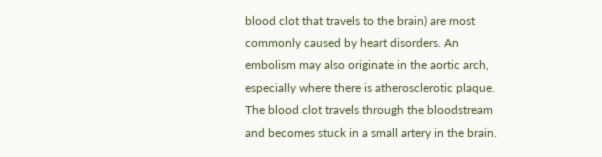blood clot that travels to the brain) are most commonly caused by heart disorders. An embolism may also originate in the aortic arch, especially where there is atherosclerotic plaque. The blood clot travels through the bloodstream and becomes stuck in a small artery in the brain.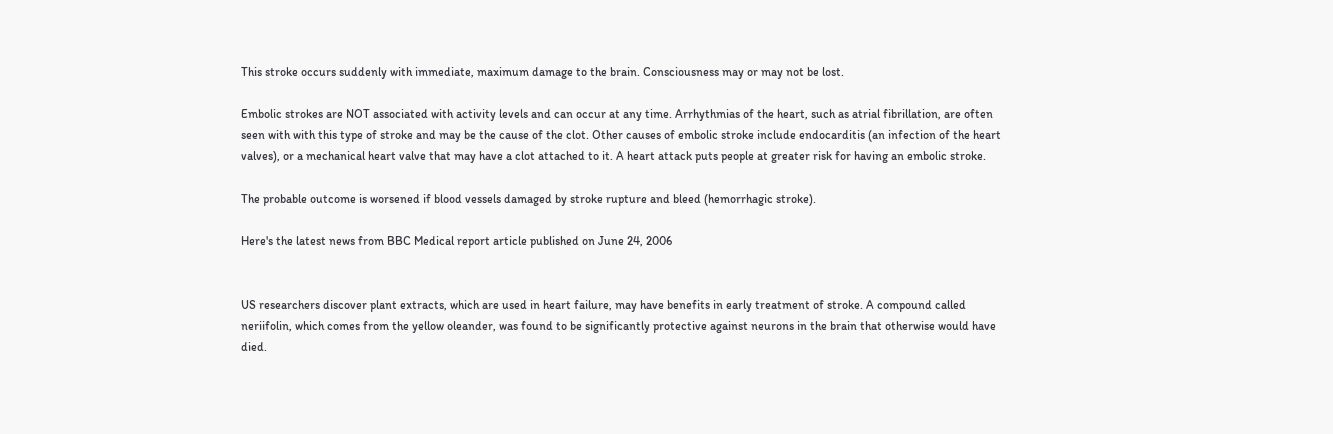This stroke occurs suddenly with immediate, maximum damage to the brain. Consciousness may or may not be lost.

Embolic strokes are NOT associated with activity levels and can occur at any time. Arrhythmias of the heart, such as atrial fibrillation, are often seen with with this type of stroke and may be the cause of the clot. Other causes of embolic stroke include endocarditis (an infection of the heart valves), or a mechanical heart valve that may have a clot attached to it. A heart attack puts people at greater risk for having an embolic stroke.

The probable outcome is worsened if blood vessels damaged by stroke rupture and bleed (hemorrhagic stroke).

Here's the latest news from BBC Medical report article published on June 24, 2006


US researchers discover plant extracts, which are used in heart failure, may have benefits in early treatment of stroke. A compound called neriifolin, which comes from the yellow oleander, was found to be significantly protective against neurons in the brain that otherwise would have died.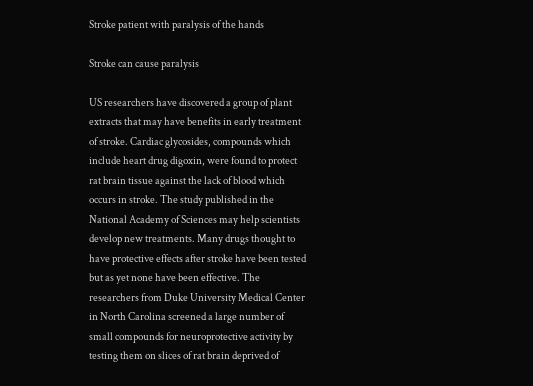Stroke patient with paralysis of the hands

Stroke can cause paralysis

US researchers have discovered a group of plant extracts that may have benefits in early treatment of stroke. Cardiac glycosides, compounds which include heart drug digoxin, were found to protect rat brain tissue against the lack of blood which occurs in stroke. The study published in the National Academy of Sciences may help scientists develop new treatments. Many drugs thought to have protective effects after stroke have been tested but as yet none have been effective. The researchers from Duke University Medical Center in North Carolina screened a large number of small compounds for neuroprotective activity by testing them on slices of rat brain deprived of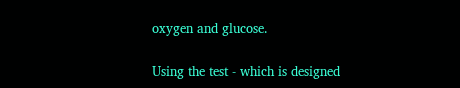oxygen and glucose.

Using the test - which is designed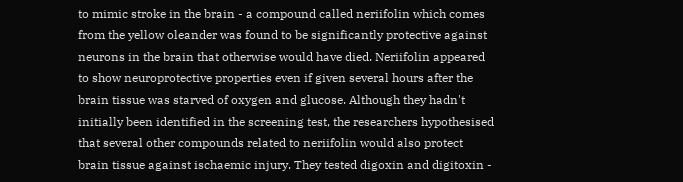to mimic stroke in the brain - a compound called neriifolin which comes from the yellow oleander was found to be significantly protective against neurons in the brain that otherwise would have died. Neriifolin appeared to show neuroprotective properties even if given several hours after the brain tissue was starved of oxygen and glucose. Although they hadn't initially been identified in the screening test, the researchers hypothesised that several other compounds related to neriifolin would also protect brain tissue against ischaemic injury. They tested digoxin and digitoxin -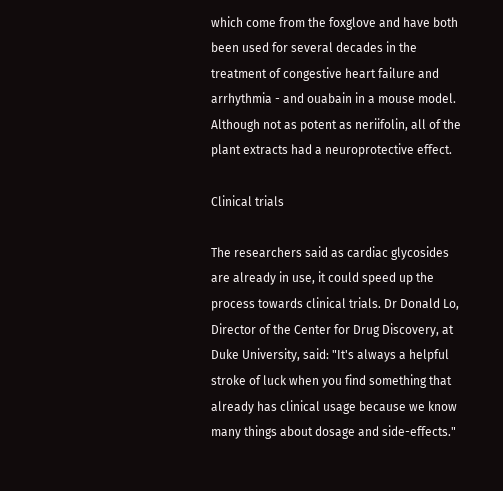which come from the foxglove and have both been used for several decades in the treatment of congestive heart failure and arrhythmia - and ouabain in a mouse model. Although not as potent as neriifolin, all of the plant extracts had a neuroprotective effect.

Clinical trials

The researchers said as cardiac glycosides are already in use, it could speed up the process towards clinical trials. Dr Donald Lo, Director of the Center for Drug Discovery, at Duke University, said: "It's always a helpful stroke of luck when you find something that already has clinical usage because we know many things about dosage and side-effects."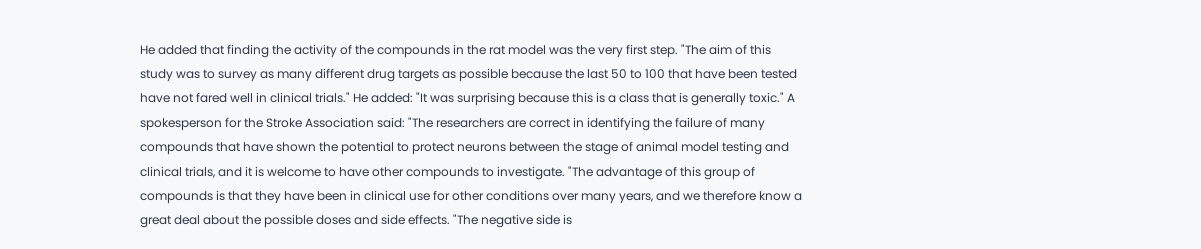He added that finding the activity of the compounds in the rat model was the very first step. "The aim of this study was to survey as many different drug targets as possible because the last 50 to 100 that have been tested have not fared well in clinical trials." He added: "It was surprising because this is a class that is generally toxic." A spokesperson for the Stroke Association said: "The researchers are correct in identifying the failure of many compounds that have shown the potential to protect neurons between the stage of animal model testing and clinical trials, and it is welcome to have other compounds to investigate. "The advantage of this group of compounds is that they have been in clinical use for other conditions over many years, and we therefore know a great deal about the possible doses and side effects. "The negative side is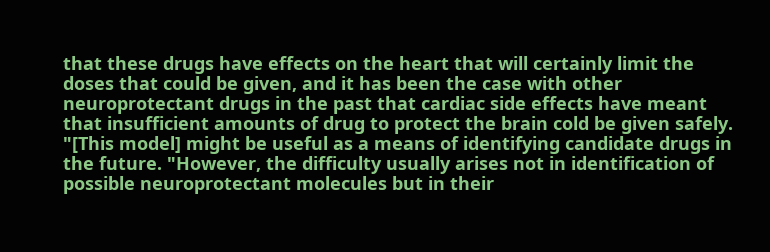that these drugs have effects on the heart that will certainly limit the doses that could be given, and it has been the case with other neuroprotectant drugs in the past that cardiac side effects have meant that insufficient amounts of drug to protect the brain cold be given safely. "[This model] might be useful as a means of identifying candidate drugs in the future. "However, the difficulty usually arises not in identification of possible neuroprotectant molecules but in their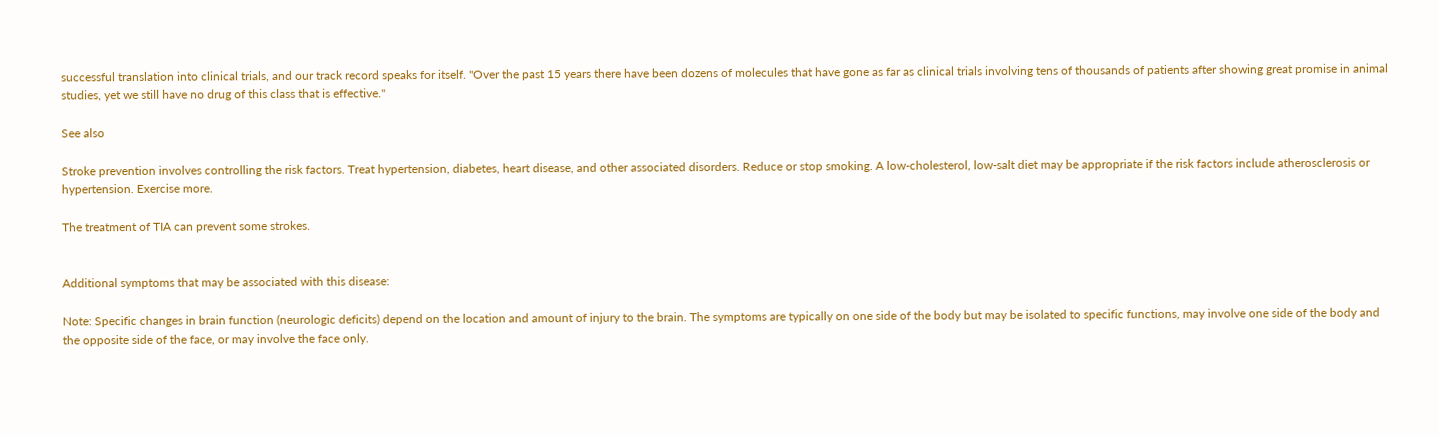successful translation into clinical trials, and our track record speaks for itself. "Over the past 15 years there have been dozens of molecules that have gone as far as clinical trials involving tens of thousands of patients after showing great promise in animal studies, yet we still have no drug of this class that is effective."

See also

Stroke prevention involves controlling the risk factors. Treat hypertension, diabetes, heart disease, and other associated disorders. Reduce or stop smoking. A low-cholesterol, low-salt diet may be appropriate if the risk factors include atherosclerosis or hypertension. Exercise more.

The treatment of TIA can prevent some strokes.


Additional symptoms that may be associated with this disease:

Note: Specific changes in brain function (neurologic deficits) depend on the location and amount of injury to the brain. The symptoms are typically on one side of the body but may be isolated to specific functions, may involve one side of the body and the opposite side of the face, or may involve the face only.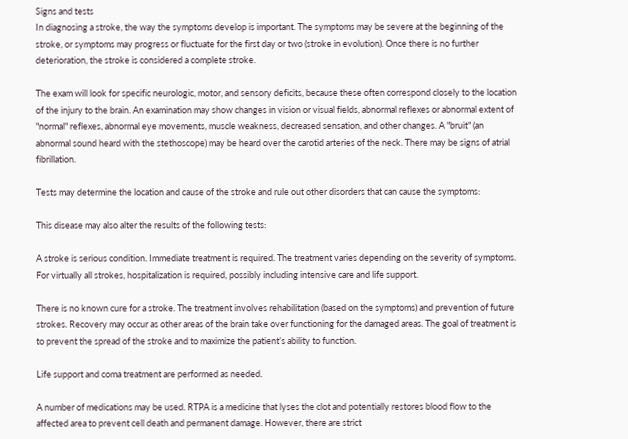Signs and tests
In diagnosing a stroke, the way the symptoms develop is important. The symptoms may be severe at the beginning of the stroke, or symptoms may progress or fluctuate for the first day or two (stroke in evolution). Once there is no further deterioration, the stroke is considered a complete stroke.

The exam will look for specific neurologic, motor, and sensory deficits, because these often correspond closely to the location of the injury to the brain. An examination may show changes in vision or visual fields, abnormal reflexes or abnormal extent of "normal" reflexes, abnormal eye movements, muscle weakness, decreased sensation, and other changes. A "bruit" (an abnormal sound heard with the stethoscope) may be heard over the carotid arteries of the neck. There may be signs of atrial fibrillation.

Tests may determine the location and cause of the stroke and rule out other disorders that can cause the symptoms:

This disease may also alter the results of the following tests:

A stroke is serious condition. Immediate treatment is required. The treatment varies depending on the severity of symptoms. For virtually all strokes, hospitalization is required, possibly including intensive care and life support.

There is no known cure for a stroke. The treatment involves rehabilitation (based on the symptoms) and prevention of future strokes. Recovery may occur as other areas of the brain take over functioning for the damaged areas. The goal of treatment is to prevent the spread of the stroke and to maximize the patient’s ability to function.

Life support and coma treatment are performed as needed.

A number of medications may be used. RTPA is a medicine that lyses the clot and potentially restores blood flow to the affected area to prevent cell death and permanent damage. However, there are strict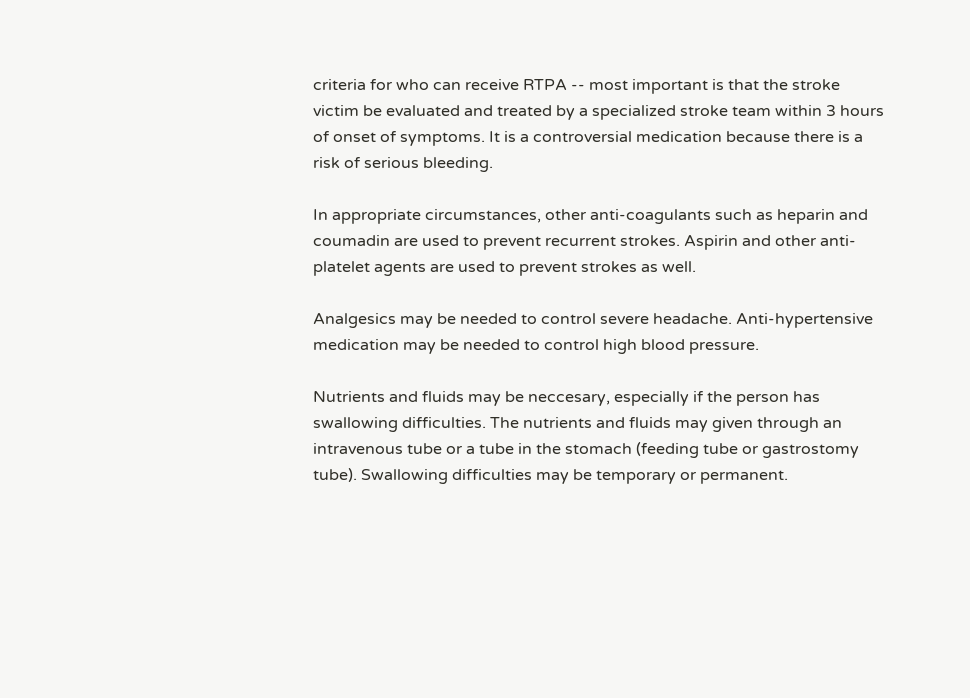criteria for who can receive RTPA -- most important is that the stroke victim be evaluated and treated by a specialized stroke team within 3 hours of onset of symptoms. It is a controversial medication because there is a risk of serious bleeding.

In appropriate circumstances, other anti-coagulants such as heparin and coumadin are used to prevent recurrent strokes. Aspirin and other anti-platelet agents are used to prevent strokes as well.

Analgesics may be needed to control severe headache. Anti-hypertensive medication may be needed to control high blood pressure.

Nutrients and fluids may be neccesary, especially if the person has swallowing difficulties. The nutrients and fluids may given through an intravenous tube or a tube in the stomach (feeding tube or gastrostomy tube). Swallowing difficulties may be temporary or permanent.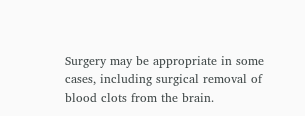Surgery may be appropriate in some cases, including surgical removal of blood clots from the brain.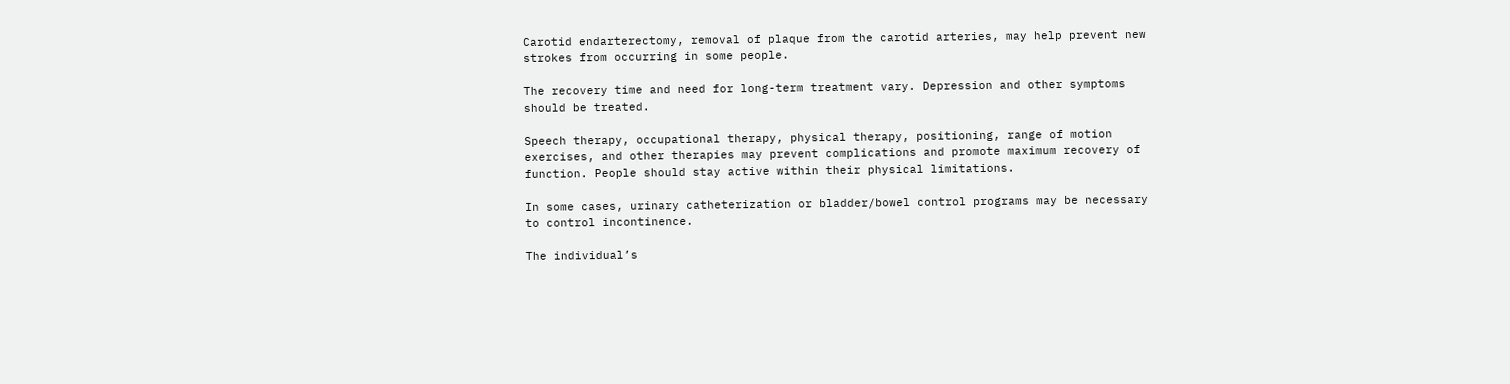Carotid endarterectomy, removal of plaque from the carotid arteries, may help prevent new strokes from occurring in some people.

The recovery time and need for long-term treatment vary. Depression and other symptoms should be treated.

Speech therapy, occupational therapy, physical therapy, positioning, range of motion exercises, and other therapies may prevent complications and promote maximum recovery of function. People should stay active within their physical limitations.

In some cases, urinary catheterization or bladder/bowel control programs may be necessary to control incontinence.

The individual’s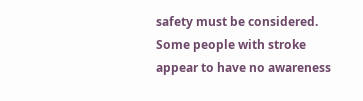safety must be considered. Some people with stroke appear to have no awareness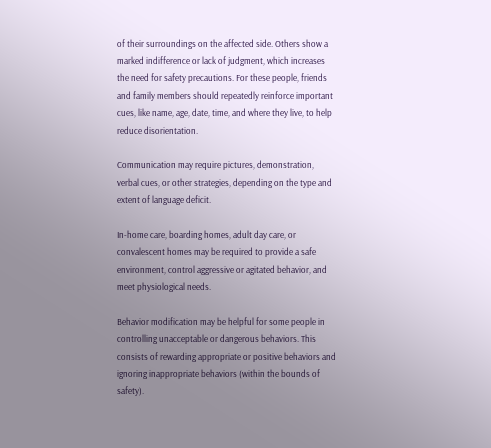of their surroundings on the affected side. Others show a marked indifference or lack of judgment, which increases the need for safety precautions. For these people, friends and family members should repeatedly reinforce important cues, like name, age, date, time, and where they live, to help reduce disorientation.

Communication may require pictures, demonstration, verbal cues, or other strategies, depending on the type and extent of language deficit.

In-home care, boarding homes, adult day care, or convalescent homes may be required to provide a safe environment, control aggressive or agitated behavior, and meet physiological needs.

Behavior modification may be helpful for some people in controlling unacceptable or dangerous behaviors. This consists of rewarding appropriate or positive behaviors and ignoring inappropriate behaviors (within the bounds of safety).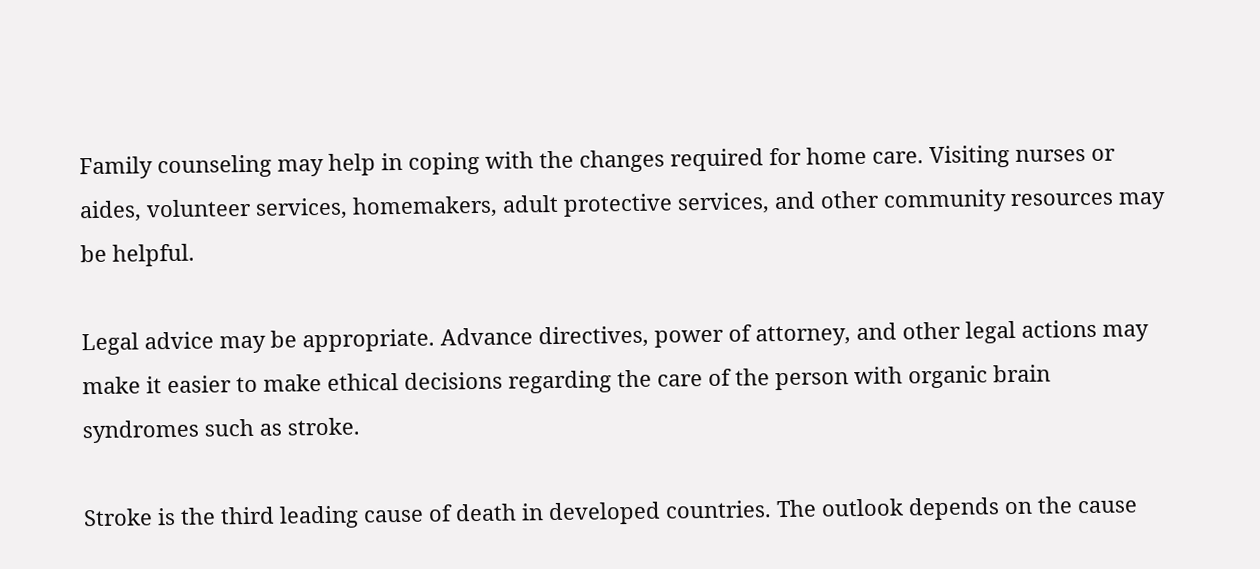Family counseling may help in coping with the changes required for home care. Visiting nurses or aides, volunteer services, homemakers, adult protective services, and other community resources may be helpful.

Legal advice may be appropriate. Advance directives, power of attorney, and other legal actions may make it easier to make ethical decisions regarding the care of the person with organic brain syndromes such as stroke.

Stroke is the third leading cause of death in developed countries. The outlook depends on the cause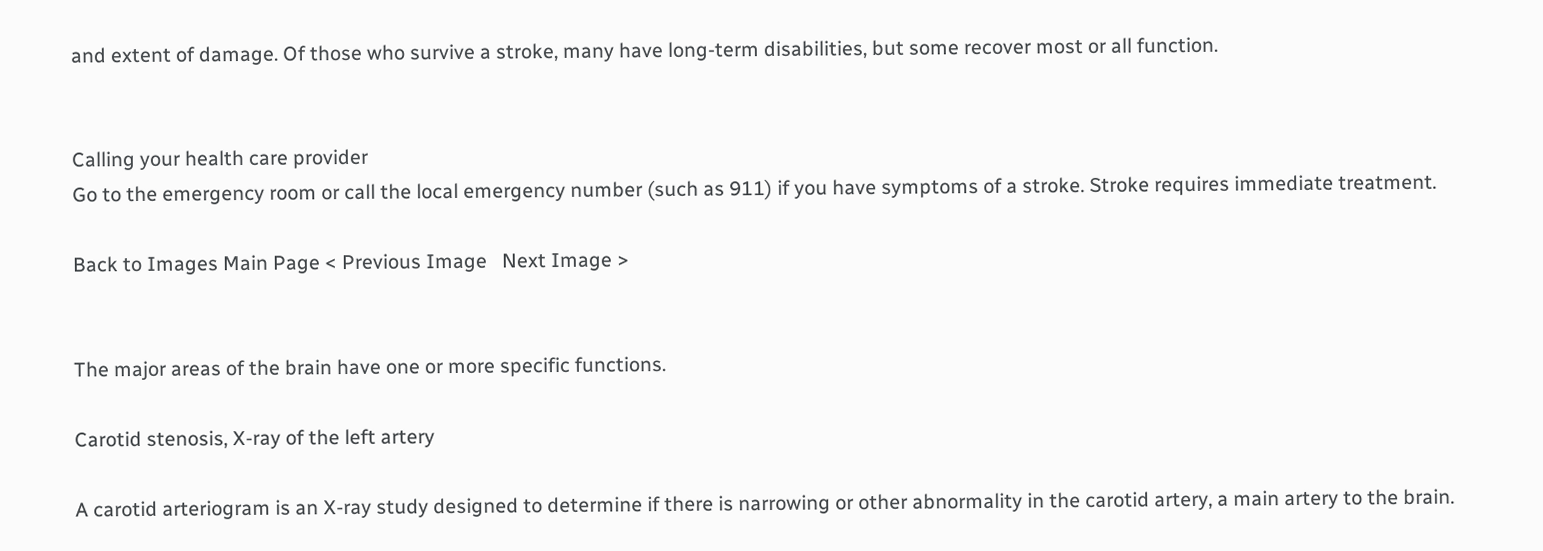and extent of damage. Of those who survive a stroke, many have long-term disabilities, but some recover most or all function.


Calling your health care provider
Go to the emergency room or call the local emergency number (such as 911) if you have symptoms of a stroke. Stroke requires immediate treatment.

Back to Images Main Page < Previous Image   Next Image >


The major areas of the brain have one or more specific functions.

Carotid stenosis, X-ray of the left artery

A carotid arteriogram is an X-ray study designed to determine if there is narrowing or other abnormality in the carotid artery, a main artery to the brain.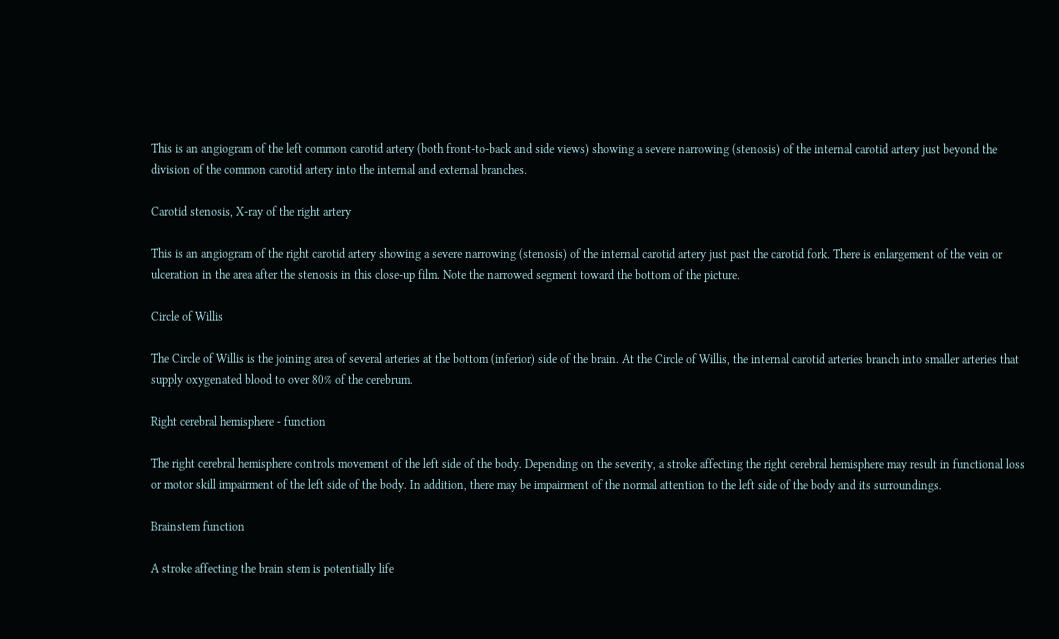This is an angiogram of the left common carotid artery (both front-to-back and side views) showing a severe narrowing (stenosis) of the internal carotid artery just beyond the division of the common carotid artery into the internal and external branches.

Carotid stenosis, X-ray of the right artery

This is an angiogram of the right carotid artery showing a severe narrowing (stenosis) of the internal carotid artery just past the carotid fork. There is enlargement of the vein or ulceration in the area after the stenosis in this close-up film. Note the narrowed segment toward the bottom of the picture.

Circle of Willis

The Circle of Willis is the joining area of several arteries at the bottom (inferior) side of the brain. At the Circle of Willis, the internal carotid arteries branch into smaller arteries that supply oxygenated blood to over 80% of the cerebrum.

Right cerebral hemisphere - function

The right cerebral hemisphere controls movement of the left side of the body. Depending on the severity, a stroke affecting the right cerebral hemisphere may result in functional loss or motor skill impairment of the left side of the body. In addition, there may be impairment of the normal attention to the left side of the body and its surroundings.

Brainstem function

A stroke affecting the brain stem is potentially life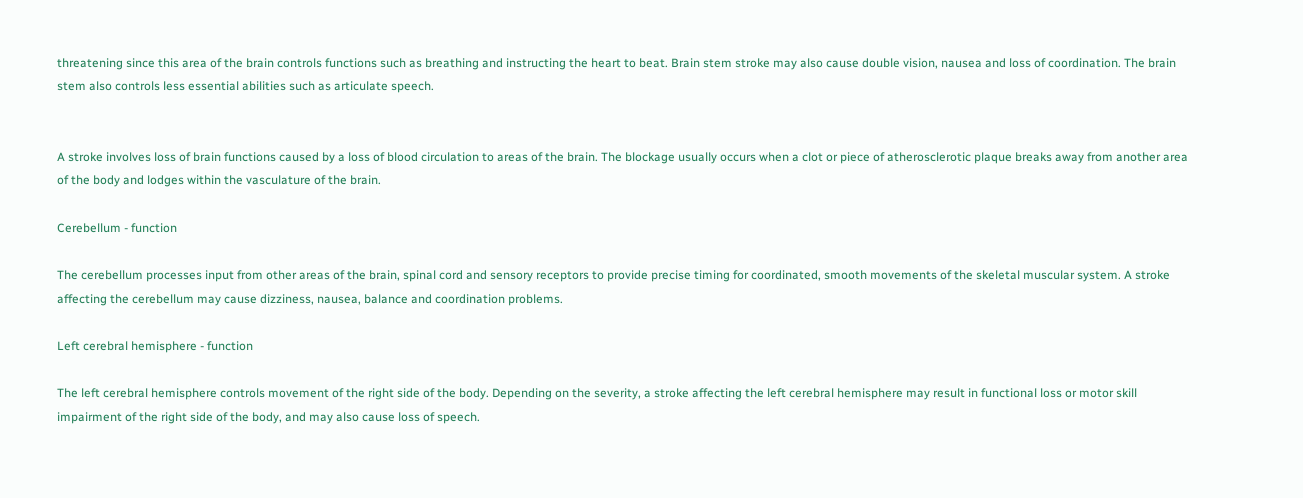threatening since this area of the brain controls functions such as breathing and instructing the heart to beat. Brain stem stroke may also cause double vision, nausea and loss of coordination. The brain stem also controls less essential abilities such as articulate speech.


A stroke involves loss of brain functions caused by a loss of blood circulation to areas of the brain. The blockage usually occurs when a clot or piece of atherosclerotic plaque breaks away from another area of the body and lodges within the vasculature of the brain.

Cerebellum - function

The cerebellum processes input from other areas of the brain, spinal cord and sensory receptors to provide precise timing for coordinated, smooth movements of the skeletal muscular system. A stroke affecting the cerebellum may cause dizziness, nausea, balance and coordination problems.

Left cerebral hemisphere - function

The left cerebral hemisphere controls movement of the right side of the body. Depending on the severity, a stroke affecting the left cerebral hemisphere may result in functional loss or motor skill impairment of the right side of the body, and may also cause loss of speech.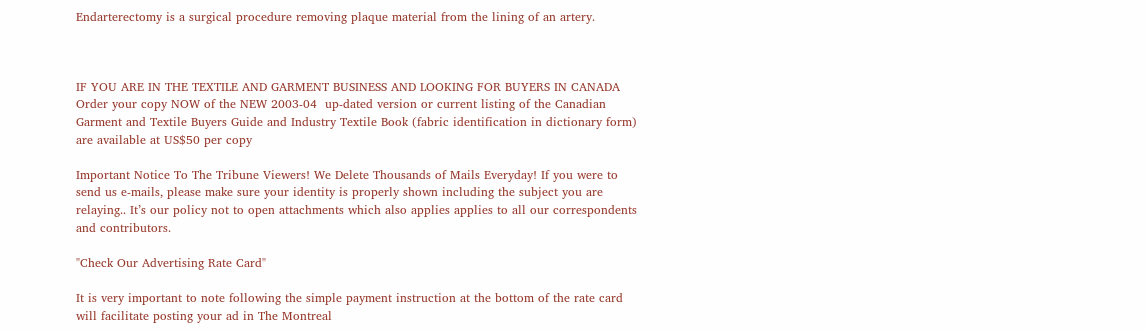Endarterectomy is a surgical procedure removing plaque material from the lining of an artery.



IF YOU ARE IN THE TEXTILE AND GARMENT BUSINESS AND LOOKING FOR BUYERS IN CANADA Order your copy NOW of the NEW 2003-04  up-dated version or current listing of the Canadian Garment and Textile Buyers Guide and Industry Textile Book (fabric identification in dictionary form) are available at US$50 per copy

Important Notice To The Tribune Viewers! We Delete Thousands of Mails Everyday! If you were to send us e-mails, please make sure your identity is properly shown including the subject you are relaying.. It’s our policy not to open attachments which also applies applies to all our correspondents and contributors.

"Check Our Advertising Rate Card"

It is very important to note following the simple payment instruction at the bottom of the rate card will facilitate posting your ad in The Montreal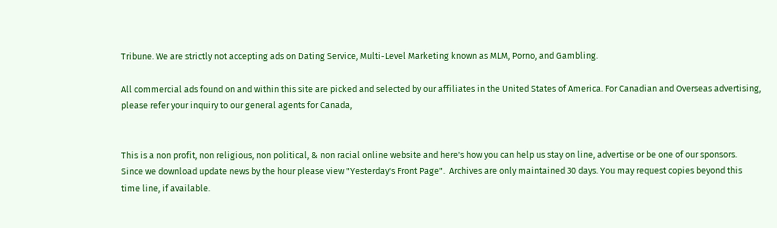Tribune. We are strictly not accepting ads on Dating Service, Multi-Level Marketing known as MLM, Porno, and Gambling.

All commercial ads found on and within this site are picked and selected by our affiliates in the United States of America. For Canadian and Overseas advertising, please refer your inquiry to our general agents for Canada,


This is a non profit, non religious, non political, & non racial online website and here's how you can help us stay on line, advertise or be one of our sponsors.   Since we download update news by the hour please view "Yesterday's Front Page".  Archives are only maintained 30 days. You may request copies beyond this time line, if available.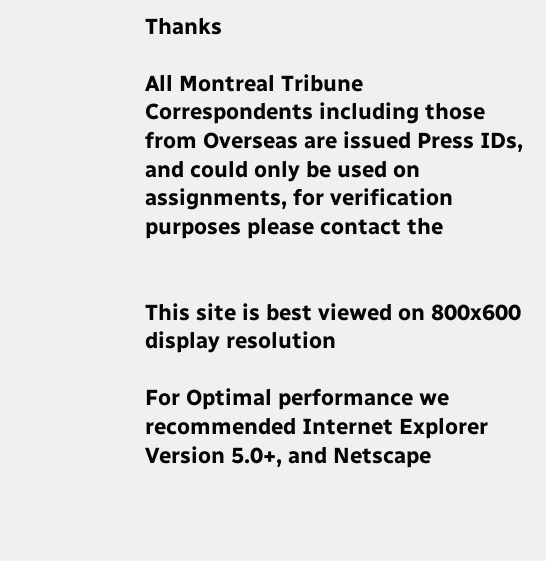Thanks

All Montreal Tribune Correspondents including those from Overseas are issued Press IDs, and could only be used on assignments, for verification purposes please contact the


This site is best viewed on 800x600 display resolution

For Optimal performance we recommended Internet Explorer Version 5.0+, and Netscape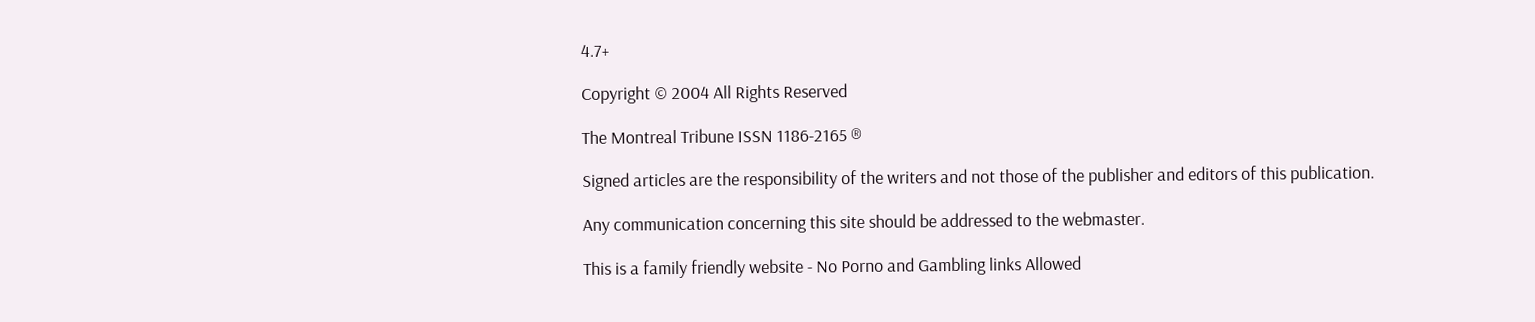4.7+

Copyright © 2004 All Rights Reserved

The Montreal Tribune ISSN 1186-2165 ®

Signed articles are the responsibility of the writers and not those of the publisher and editors of this publication.

Any communication concerning this site should be addressed to the webmaster.

This is a family friendly website - No Porno and Gambling links Allowed